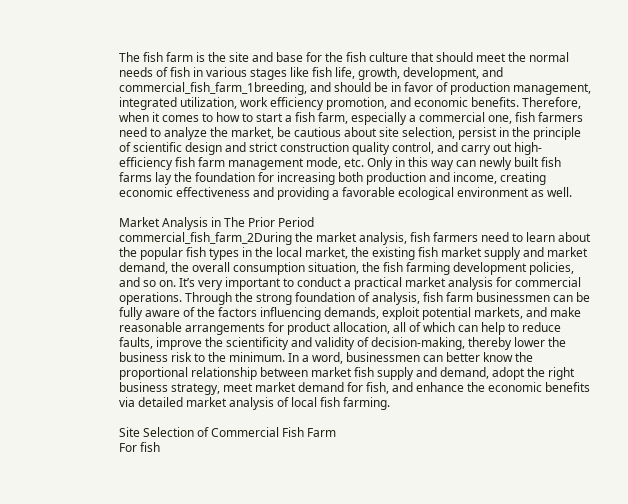The fish farm is the site and base for the fish culture that should meet the normal needs of fish in various stages like fish life, growth, development, and commercial_fish_farm_1breeding, and should be in favor of production management, integrated utilization, work efficiency promotion, and economic benefits. Therefore, when it comes to how to start a fish farm, especially a commercial one, fish farmers need to analyze the market, be cautious about site selection, persist in the principle of scientific design and strict construction quality control, and carry out high-efficiency fish farm management mode, etc. Only in this way can newly built fish farms lay the foundation for increasing both production and income, creating economic effectiveness and providing a favorable ecological environment as well.

Market Analysis in The Prior Period
commercial_fish_farm_2During the market analysis, fish farmers need to learn about the popular fish types in the local market, the existing fish market supply and market demand, the overall consumption situation, the fish farming development policies, and so on. It’s very important to conduct a practical market analysis for commercial operations. Through the strong foundation of analysis, fish farm businessmen can be fully aware of the factors influencing demands, exploit potential markets, and make reasonable arrangements for product allocation, all of which can help to reduce faults, improve the scientificity and validity of decision-making, thereby lower the business risk to the minimum. In a word, businessmen can better know the proportional relationship between market fish supply and demand, adopt the right business strategy, meet market demand for fish, and enhance the economic benefits via detailed market analysis of local fish farming.

Site Selection of Commercial Fish Farm
For fish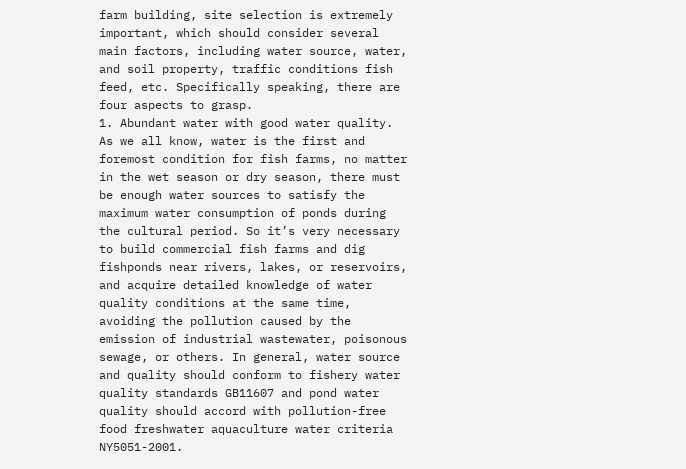farm building, site selection is extremely important, which should consider several main factors, including water source, water, and soil property, traffic conditions fish feed, etc. Specifically speaking, there are four aspects to grasp.
1. Abundant water with good water quality. As we all know, water is the first and foremost condition for fish farms, no matter in the wet season or dry season, there must be enough water sources to satisfy the maximum water consumption of ponds during the cultural period. So it’s very necessary to build commercial fish farms and dig fishponds near rivers, lakes, or reservoirs, and acquire detailed knowledge of water quality conditions at the same time, avoiding the pollution caused by the emission of industrial wastewater, poisonous sewage, or others. In general, water source and quality should conform to fishery water quality standards GB11607 and pond water quality should accord with pollution-free food freshwater aquaculture water criteria NY5051-2001.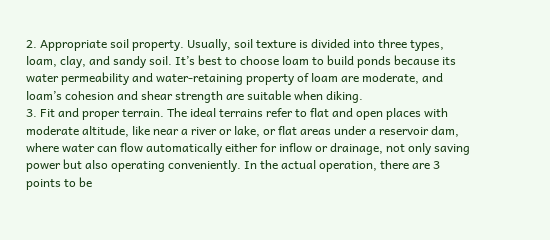2. Appropriate soil property. Usually, soil texture is divided into three types, loam, clay, and sandy soil. It’s best to choose loam to build ponds because its water permeability and water-retaining property of loam are moderate, and loam’s cohesion and shear strength are suitable when diking.
3. Fit and proper terrain. The ideal terrains refer to flat and open places with moderate altitude, like near a river or lake, or flat areas under a reservoir dam, where water can flow automatically either for inflow or drainage, not only saving power but also operating conveniently. In the actual operation, there are 3 points to be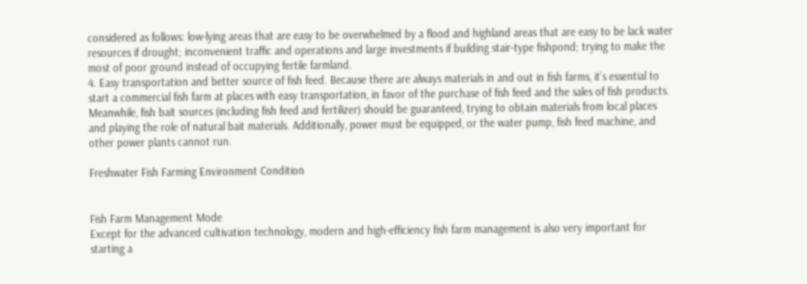considered as follows: low-lying areas that are easy to be overwhelmed by a flood and highland areas that are easy to be lack water resources if drought; inconvenient traffic and operations and large investments if building stair-type fishpond; trying to make the most of poor ground instead of occupying fertile farmland.
4. Easy transportation and better source of fish feed. Because there are always materials in and out in fish farms, it’s essential to start a commercial fish farm at places with easy transportation, in favor of the purchase of fish feed and the sales of fish products. Meanwhile, fish bait sources (including fish feed and fertilizer) should be guaranteed, trying to obtain materials from local places and playing the role of natural bait materials. Additionally, power must be equipped, or the water pump, fish feed machine, and other power plants cannot run.

Freshwater Fish Farming Environment Condition


Fish Farm Management Mode
Except for the advanced cultivation technology, modern and high-efficiency fish farm management is also very important for starting a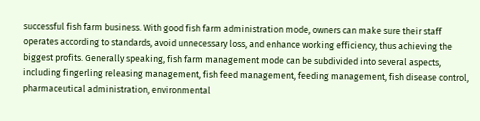successful fish farm business. With good fish farm administration mode, owners can make sure their staff operates according to standards, avoid unnecessary loss, and enhance working efficiency, thus achieving the biggest profits. Generally speaking, fish farm management mode can be subdivided into several aspects, including fingerling releasing management, fish feed management, feeding management, fish disease control, pharmaceutical administration, environmental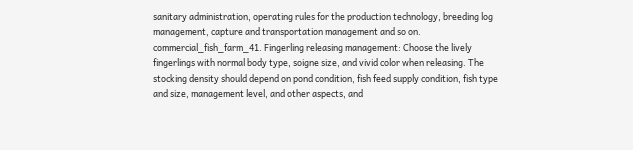sanitary administration, operating rules for the production technology, breeding log management, capture and transportation management and so on.
commercial_fish_farm_41. Fingerling releasing management: Choose the lively fingerlings with normal body type, soigne size, and vivid color when releasing. The stocking density should depend on pond condition, fish feed supply condition, fish type and size, management level, and other aspects, and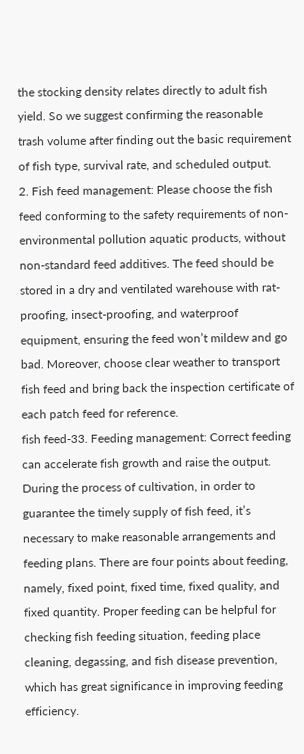the stocking density relates directly to adult fish yield. So we suggest confirming the reasonable trash volume after finding out the basic requirement of fish type, survival rate, and scheduled output.
2. Fish feed management: Please choose the fish feed conforming to the safety requirements of non-environmental pollution aquatic products, without non-standard feed additives. The feed should be stored in a dry and ventilated warehouse with rat-proofing, insect-proofing, and waterproof equipment, ensuring the feed won’t mildew and go bad. Moreover, choose clear weather to transport fish feed and bring back the inspection certificate of each patch feed for reference.
fish feed-33. Feeding management: Correct feeding can accelerate fish growth and raise the output. During the process of cultivation, in order to guarantee the timely supply of fish feed, it’s necessary to make reasonable arrangements and feeding plans. There are four points about feeding, namely, fixed point, fixed time, fixed quality, and fixed quantity. Proper feeding can be helpful for checking fish feeding situation, feeding place cleaning, degassing, and fish disease prevention, which has great significance in improving feeding efficiency.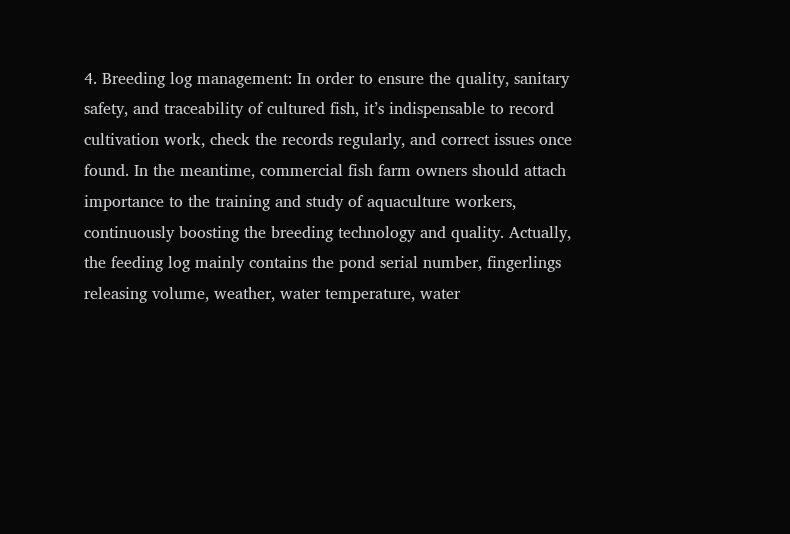4. Breeding log management: In order to ensure the quality, sanitary safety, and traceability of cultured fish, it’s indispensable to record cultivation work, check the records regularly, and correct issues once found. In the meantime, commercial fish farm owners should attach importance to the training and study of aquaculture workers, continuously boosting the breeding technology and quality. Actually, the feeding log mainly contains the pond serial number, fingerlings releasing volume, weather, water temperature, water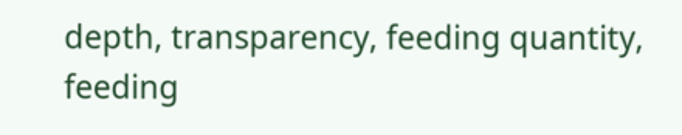depth, transparency, feeding quantity, feeding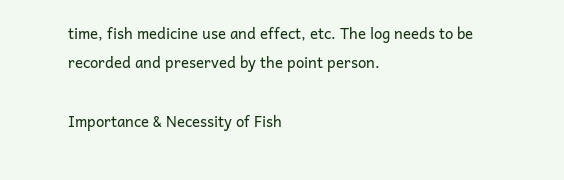time, fish medicine use and effect, etc. The log needs to be recorded and preserved by the point person.

Importance & Necessity of Fish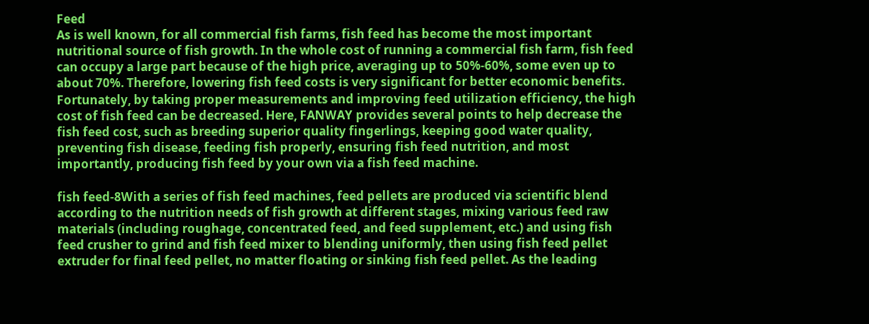Feed
As is well known, for all commercial fish farms, fish feed has become the most important nutritional source of fish growth. In the whole cost of running a commercial fish farm, fish feed can occupy a large part because of the high price, averaging up to 50%-60%, some even up to about 70%. Therefore, lowering fish feed costs is very significant for better economic benefits. Fortunately, by taking proper measurements and improving feed utilization efficiency, the high cost of fish feed can be decreased. Here, FANWAY provides several points to help decrease the fish feed cost, such as breeding superior quality fingerlings, keeping good water quality, preventing fish disease, feeding fish properly, ensuring fish feed nutrition, and most importantly, producing fish feed by your own via a fish feed machine.

fish feed-8With a series of fish feed machines, feed pellets are produced via scientific blend according to the nutrition needs of fish growth at different stages, mixing various feed raw materials (including roughage, concentrated feed, and feed supplement, etc.) and using fish feed crusher to grind and fish feed mixer to blending uniformly, then using fish feed pellet extruder for final feed pellet, no matter floating or sinking fish feed pellet. As the leading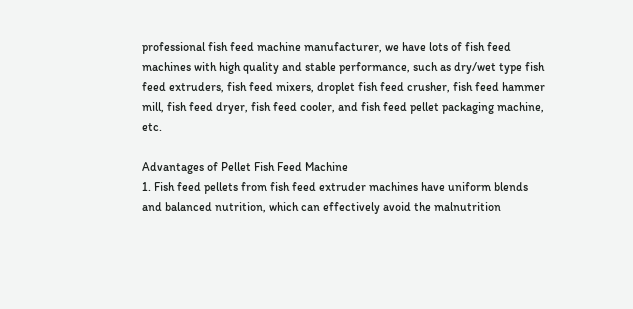professional fish feed machine manufacturer, we have lots of fish feed machines with high quality and stable performance, such as dry/wet type fish feed extruders, fish feed mixers, droplet fish feed crusher, fish feed hammer mill, fish feed dryer, fish feed cooler, and fish feed pellet packaging machine, etc.

Advantages of Pellet Fish Feed Machine
1. Fish feed pellets from fish feed extruder machines have uniform blends and balanced nutrition, which can effectively avoid the malnutrition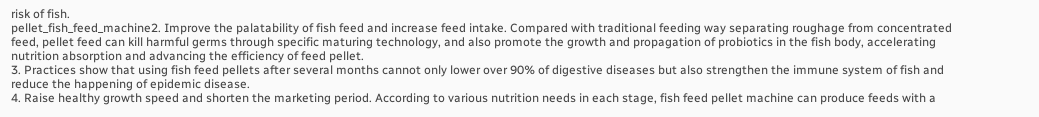risk of fish.
pellet_fish_feed_machine2. Improve the palatability of fish feed and increase feed intake. Compared with traditional feeding way separating roughage from concentrated feed, pellet feed can kill harmful germs through specific maturing technology, and also promote the growth and propagation of probiotics in the fish body, accelerating nutrition absorption and advancing the efficiency of feed pellet.
3. Practices show that using fish feed pellets after several months cannot only lower over 90% of digestive diseases but also strengthen the immune system of fish and reduce the happening of epidemic disease.
4. Raise healthy growth speed and shorten the marketing period. According to various nutrition needs in each stage, fish feed pellet machine can produce feeds with a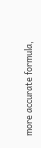more accurate formula,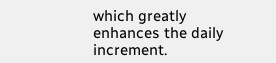which greatly enhances the daily increment.